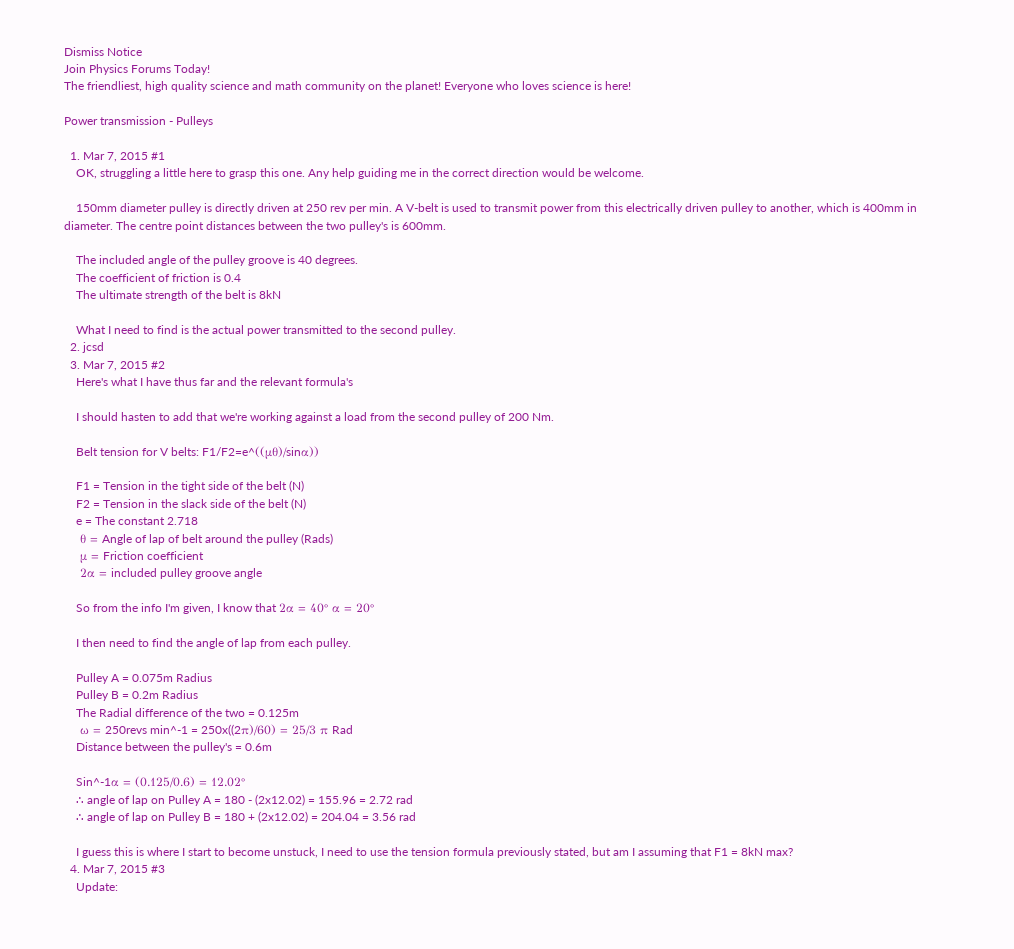Dismiss Notice
Join Physics Forums Today!
The friendliest, high quality science and math community on the planet! Everyone who loves science is here!

Power transmission - Pulleys

  1. Mar 7, 2015 #1
    OK, struggling a little here to grasp this one. Any help guiding me in the correct direction would be welcome.

    150mm diameter pulley is directly driven at 250 rev per min. A V-belt is used to transmit power from this electrically driven pulley to another, which is 400mm in diameter. The centre point distances between the two pulley's is 600mm.

    The included angle of the pulley groove is 40 degrees.
    The coefficient of friction is 0.4
    The ultimate strength of the belt is 8kN

    What I need to find is the actual power transmitted to the second pulley.
  2. jcsd
  3. Mar 7, 2015 #2
    Here's what I have thus far and the relevant formula's

    I should hasten to add that we're working against a load from the second pulley of 200 Nm.

    Belt tension for V belts: F1/F2=e^((μθ)/sinα))

    F1 = Tension in the tight side of the belt (N)
    F2 = Tension in the slack side of the belt (N)
    e = The constant 2.718
    θ = Angle of lap of belt around the pulley (Rads)
    μ = Friction coefficient
    2α = included pulley groove angle

    So from the info I'm given, I know that 2α = 40° α = 20°

    I then need to find the angle of lap from each pulley.

    Pulley A = 0.075m Radius
    Pulley B = 0.2m Radius
    The Radial difference of the two = 0.125m
    ω = 250revs min^-1 = 250x((2π)/60) = 25/3 π Rad
    Distance between the pulley's = 0.6m

    Sin^-1α = (0.125/0.6) = 12.02°
    ∴ angle of lap on Pulley A = 180 - (2x12.02) = 155.96 = 2.72 rad
    ∴ angle of lap on Pulley B = 180 + (2x12.02) = 204.04 = 3.56 rad

    I guess this is where I start to become unstuck, I need to use the tension formula previously stated, but am I assuming that F1 = 8kN max?
  4. Mar 7, 2015 #3
    Update: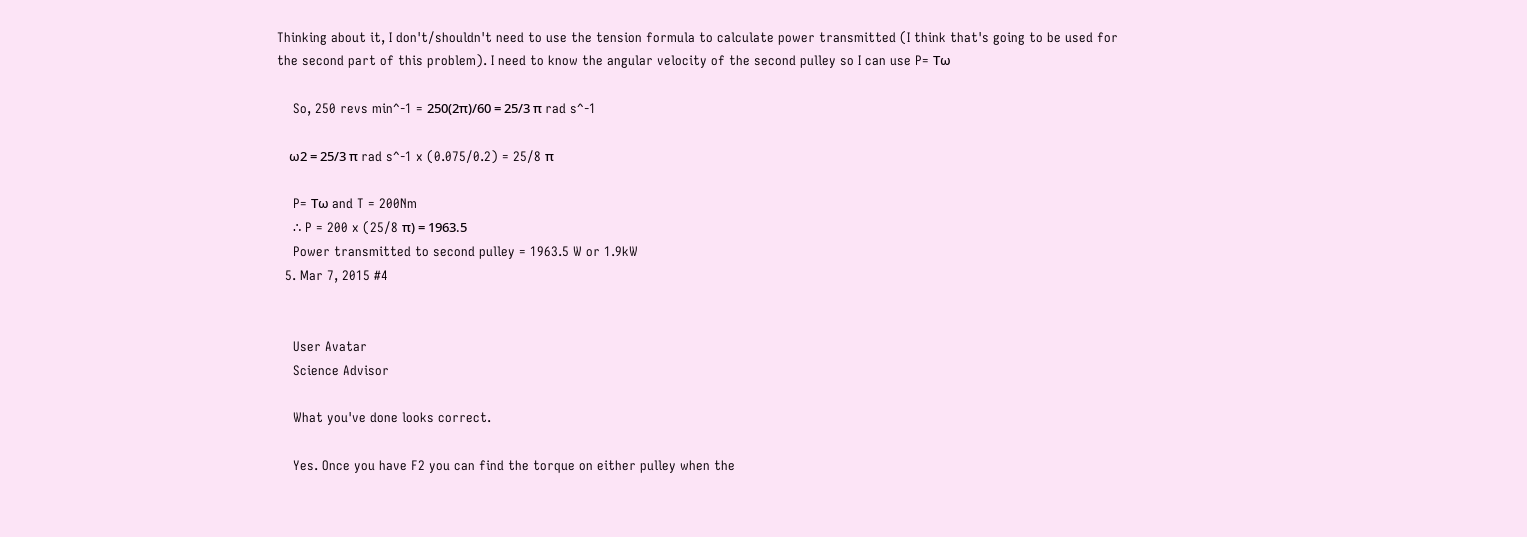Thinking about it, I don't/shouldn't need to use the tension formula to calculate power transmitted (I think that's going to be used for the second part of this problem). I need to know the angular velocity of the second pulley so I can use P= Tω

    So, 250 revs min^-1 = 250(2π)/60 = 25/3 π rad s^-1

    ω2 = 25/3 π rad s^-1 x (0.075/0.2) = 25/8 π

    P= Tω and T = 200Nm
    ∴ P = 200 x (25/8 π) = 1963.5
    Power transmitted to second pulley = 1963.5 W or 1.9kW
  5. Mar 7, 2015 #4


    User Avatar
    Science Advisor

    What you've done looks correct.

    Yes. Once you have F2 you can find the torque on either pulley when the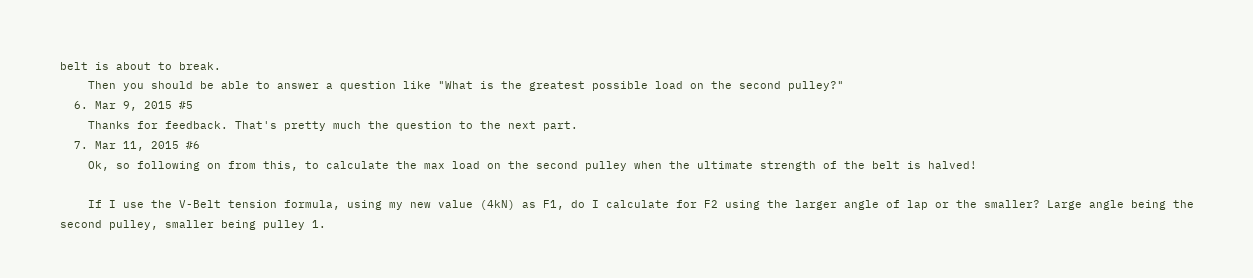belt is about to break.
    Then you should be able to answer a question like "What is the greatest possible load on the second pulley?"
  6. Mar 9, 2015 #5
    Thanks for feedback. That's pretty much the question to the next part.
  7. Mar 11, 2015 #6
    Ok, so following on from this, to calculate the max load on the second pulley when the ultimate strength of the belt is halved!

    If I use the V-Belt tension formula, using my new value (4kN) as F1, do I calculate for F2 using the larger angle of lap or the smaller? Large angle being the second pulley, smaller being pulley 1.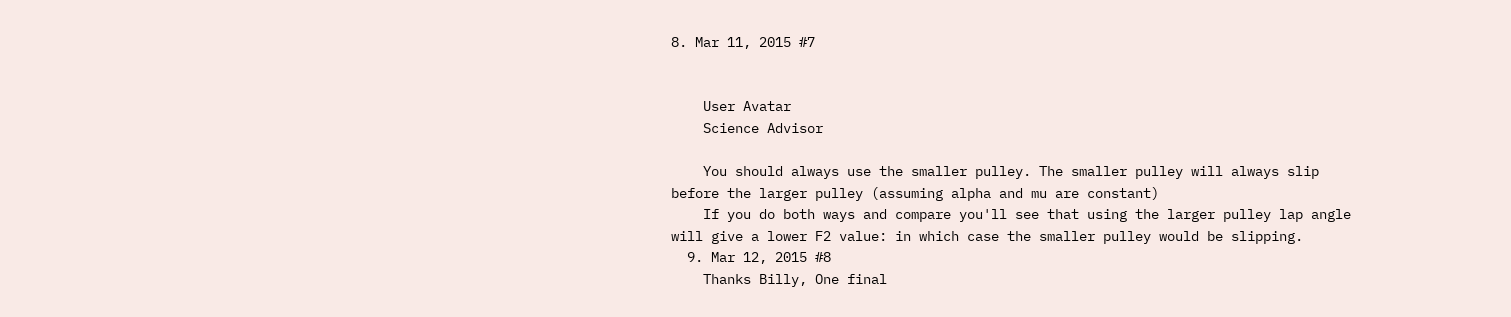8. Mar 11, 2015 #7


    User Avatar
    Science Advisor

    You should always use the smaller pulley. The smaller pulley will always slip before the larger pulley (assuming alpha and mu are constant)
    If you do both ways and compare you'll see that using the larger pulley lap angle will give a lower F2 value: in which case the smaller pulley would be slipping.
  9. Mar 12, 2015 #8
    Thanks Billy, One final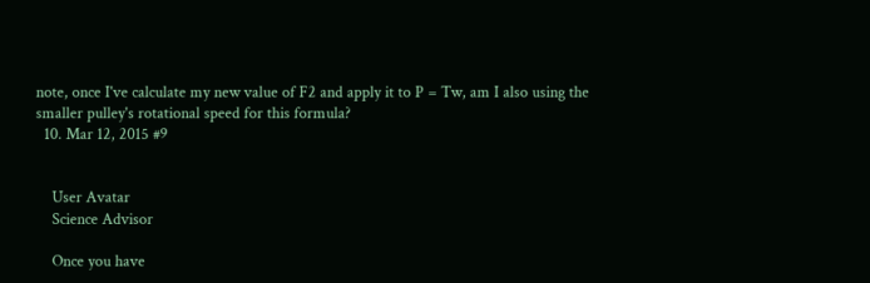note, once I've calculate my new value of F2 and apply it to P = Tw, am I also using the smaller pulley's rotational speed for this formula?
  10. Mar 12, 2015 #9


    User Avatar
    Science Advisor

    Once you have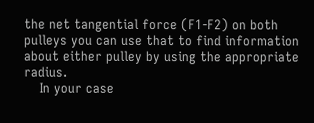the net tangential force (F1-F2) on both pulleys you can use that to find information about either pulley by using the appropriate radius.
    In your case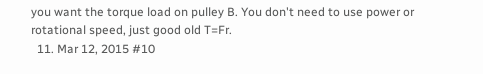you want the torque load on pulley B. You don't need to use power or rotational speed, just good old T=Fr.
  11. Mar 12, 2015 #10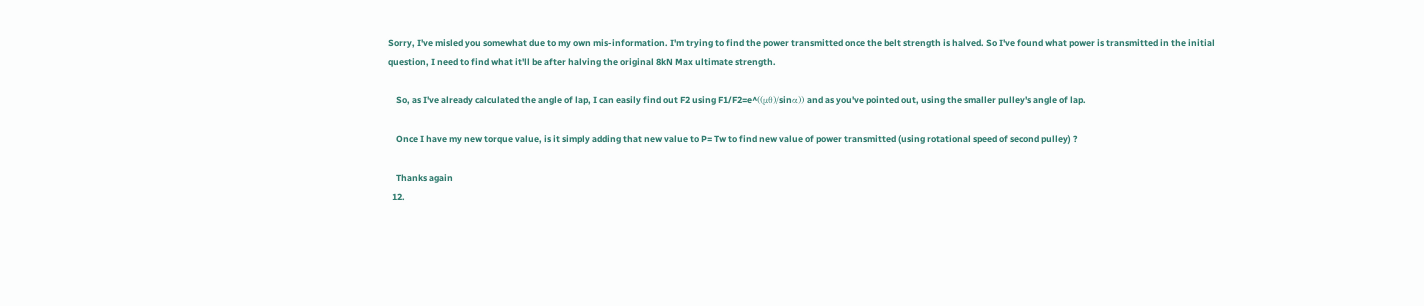Sorry, I've misled you somewhat due to my own mis-information. I'm trying to find the power transmitted once the belt strength is halved. So I've found what power is transmitted in the initial question, I need to find what it'll be after halving the original 8kN Max ultimate strength.

    So, as I've already calculated the angle of lap, I can easily find out F2 using F1/F2=e^((μθ)/sinα)) and as you've pointed out, using the smaller pulley's angle of lap.

    Once I have my new torque value, is it simply adding that new value to P= Tw to find new value of power transmitted (using rotational speed of second pulley) ?

    Thanks again
  12.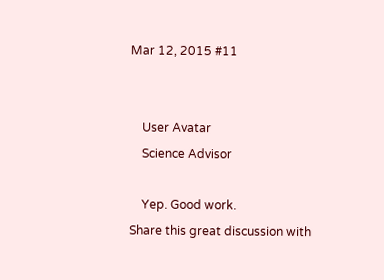Mar 12, 2015 #11


    User Avatar
    Science Advisor

    Yep. Good work.
Share this great discussion with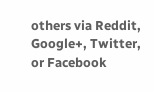others via Reddit, Google+, Twitter, or Facebook